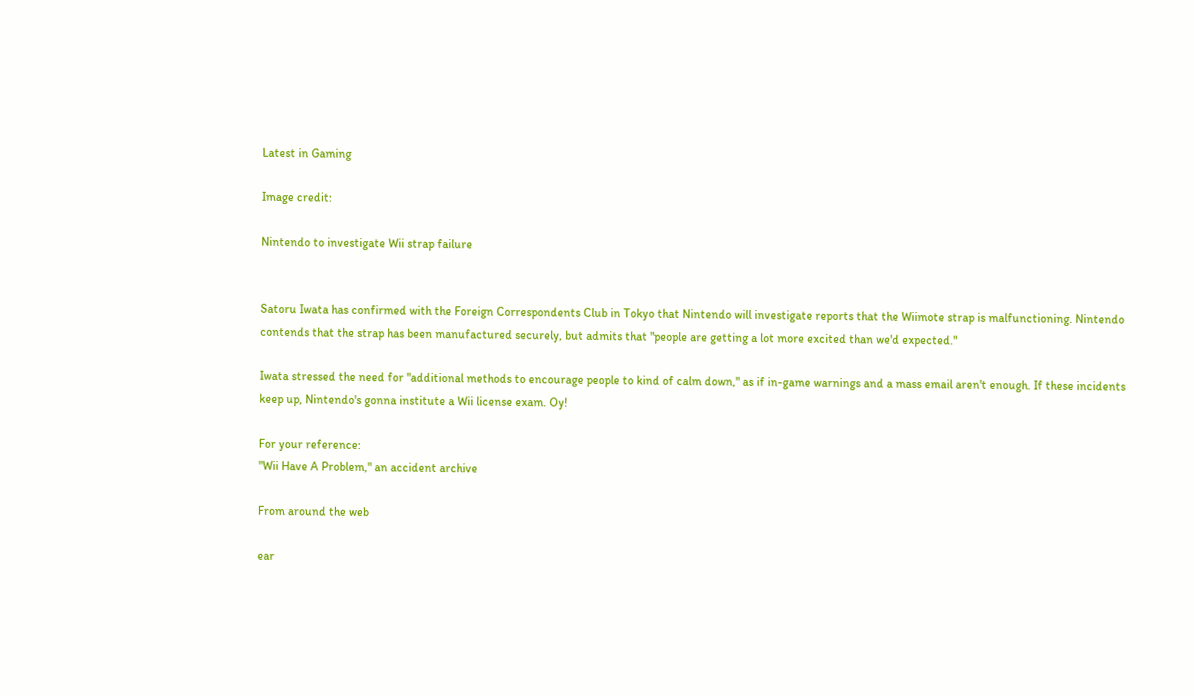Latest in Gaming

Image credit:

Nintendo to investigate Wii strap failure


Satoru Iwata has confirmed with the Foreign Correspondents Club in Tokyo that Nintendo will investigate reports that the Wiimote strap is malfunctioning. Nintendo contends that the strap has been manufactured securely, but admits that "people are getting a lot more excited than we'd expected."

Iwata stressed the need for "additional methods to encourage people to kind of calm down," as if in-game warnings and a mass email aren't enough. If these incidents keep up, Nintendo's gonna institute a Wii license exam. Oy!

For your reference:
"Wii Have A Problem," an accident archive

From around the web

ear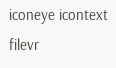iconeye icontext filevr